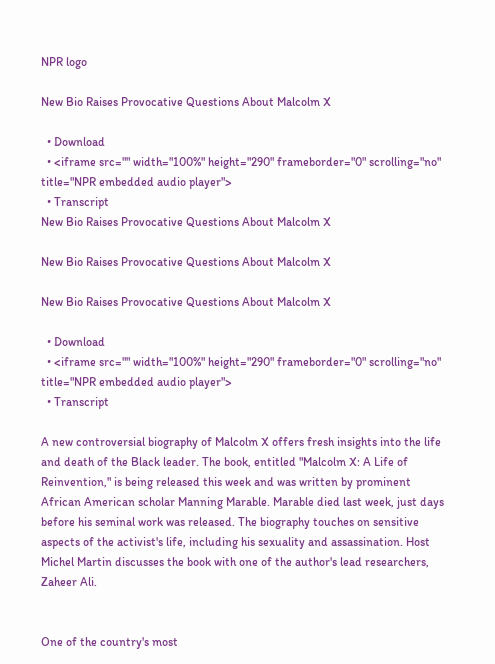NPR logo

New Bio Raises Provocative Questions About Malcolm X

  • Download
  • <iframe src="" width="100%" height="290" frameborder="0" scrolling="no" title="NPR embedded audio player">
  • Transcript
New Bio Raises Provocative Questions About Malcolm X

New Bio Raises Provocative Questions About Malcolm X

New Bio Raises Provocative Questions About Malcolm X

  • Download
  • <iframe src="" width="100%" height="290" frameborder="0" scrolling="no" title="NPR embedded audio player">
  • Transcript

A new controversial biography of Malcolm X offers fresh insights into the life and death of the Black leader. The book, entitled "Malcolm X: A Life of Reinvention," is being released this week and was written by prominent African American scholar Manning Marable. Marable died last week, just days before his seminal work was released. The biography touches on sensitive aspects of the activist's life, including his sexuality and assassination. Host Michel Martin discusses the book with one of the author's lead researchers, Zaheer Ali.


One of the country's most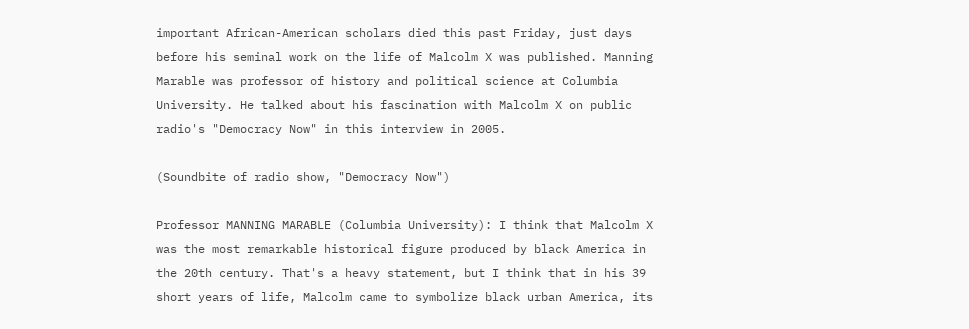important African-American scholars died this past Friday, just days before his seminal work on the life of Malcolm X was published. Manning Marable was professor of history and political science at Columbia University. He talked about his fascination with Malcolm X on public radio's "Democracy Now" in this interview in 2005.

(Soundbite of radio show, "Democracy Now")

Professor MANNING MARABLE (Columbia University): I think that Malcolm X was the most remarkable historical figure produced by black America in the 20th century. That's a heavy statement, but I think that in his 39 short years of life, Malcolm came to symbolize black urban America, its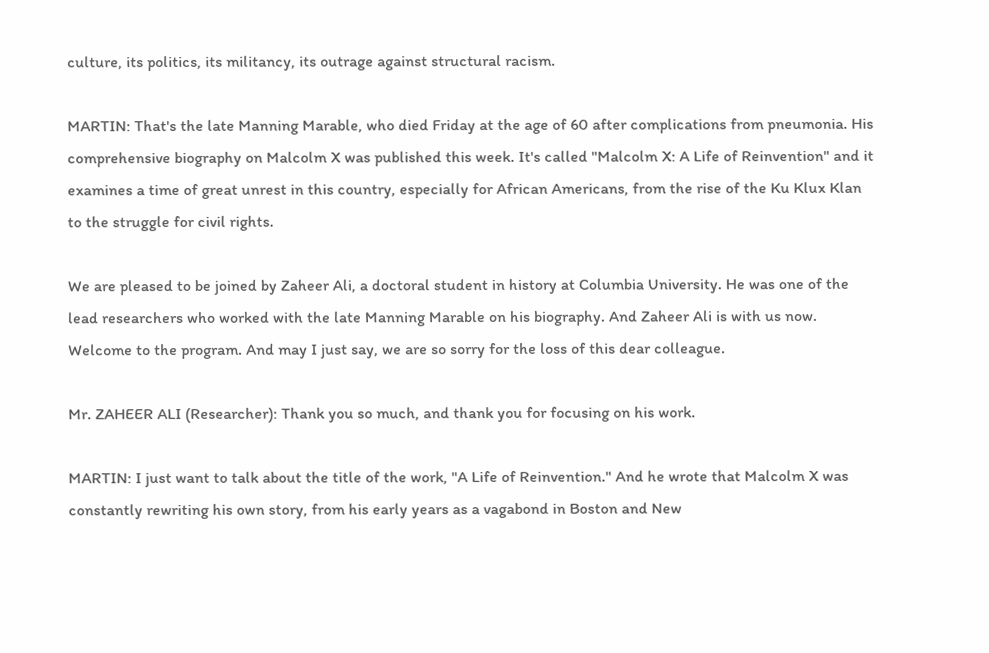culture, its politics, its militancy, its outrage against structural racism.

MARTIN: That's the late Manning Marable, who died Friday at the age of 60 after complications from pneumonia. His comprehensive biography on Malcolm X was published this week. It's called "Malcolm X: A Life of Reinvention" and it examines a time of great unrest in this country, especially for African Americans, from the rise of the Ku Klux Klan to the struggle for civil rights.

We are pleased to be joined by Zaheer Ali, a doctoral student in history at Columbia University. He was one of the lead researchers who worked with the late Manning Marable on his biography. And Zaheer Ali is with us now. Welcome to the program. And may I just say, we are so sorry for the loss of this dear colleague.

Mr. ZAHEER ALI (Researcher): Thank you so much, and thank you for focusing on his work.

MARTIN: I just want to talk about the title of the work, "A Life of Reinvention." And he wrote that Malcolm X was constantly rewriting his own story, from his early years as a vagabond in Boston and New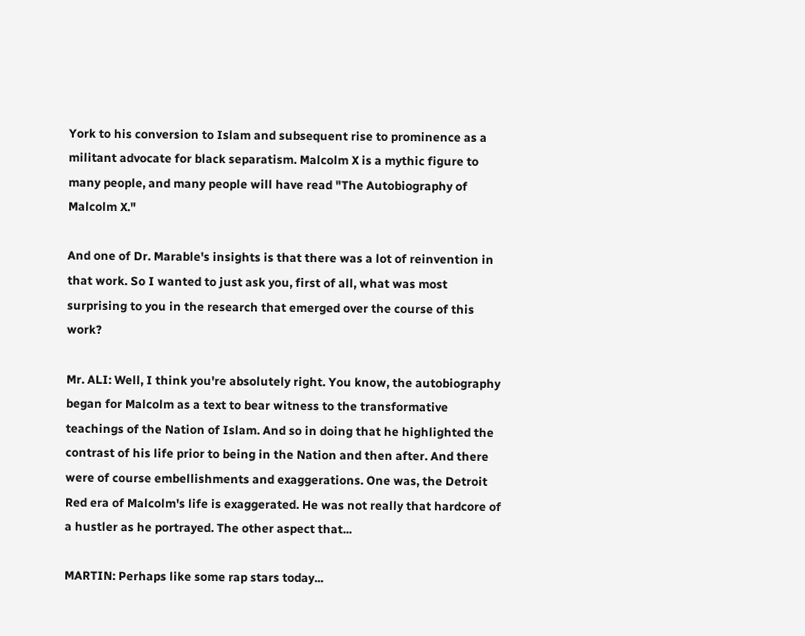York to his conversion to Islam and subsequent rise to prominence as a militant advocate for black separatism. Malcolm X is a mythic figure to many people, and many people will have read "The Autobiography of Malcolm X."

And one of Dr. Marable's insights is that there was a lot of reinvention in that work. So I wanted to just ask you, first of all, what was most surprising to you in the research that emerged over the course of this work?

Mr. ALI: Well, I think you're absolutely right. You know, the autobiography began for Malcolm as a text to bear witness to the transformative teachings of the Nation of Islam. And so in doing that he highlighted the contrast of his life prior to being in the Nation and then after. And there were of course embellishments and exaggerations. One was, the Detroit Red era of Malcolm's life is exaggerated. He was not really that hardcore of a hustler as he portrayed. The other aspect that...

MARTIN: Perhaps like some rap stars today...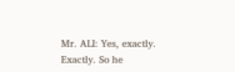Mr. ALI: Yes, exactly. Exactly. So he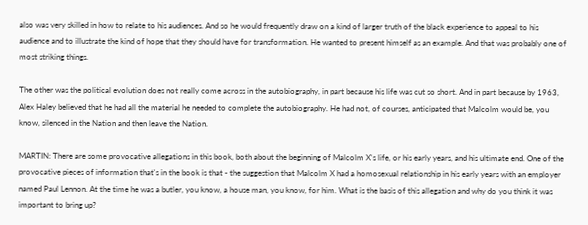also was very skilled in how to relate to his audiences. And so he would frequently draw on a kind of larger truth of the black experience to appeal to his audience and to illustrate the kind of hope that they should have for transformation. He wanted to present himself as an example. And that was probably one of most striking things.

The other was the political evolution does not really come across in the autobiography, in part because his life was cut so short. And in part because by 1963, Alex Haley believed that he had all the material he needed to complete the autobiography. He had not, of courses, anticipated that Malcolm would be, you know, silenced in the Nation and then leave the Nation.

MARTIN: There are some provocative allegations in this book, both about the beginning of Malcolm X's life, or his early years, and his ultimate end. One of the provocative pieces of information that's in the book is that - the suggestion that Malcolm X had a homosexual relationship in his early years with an employer named Paul Lennon. At the time he was a butler, you know, a house man, you know, for him. What is the basis of this allegation and why do you think it was important to bring up?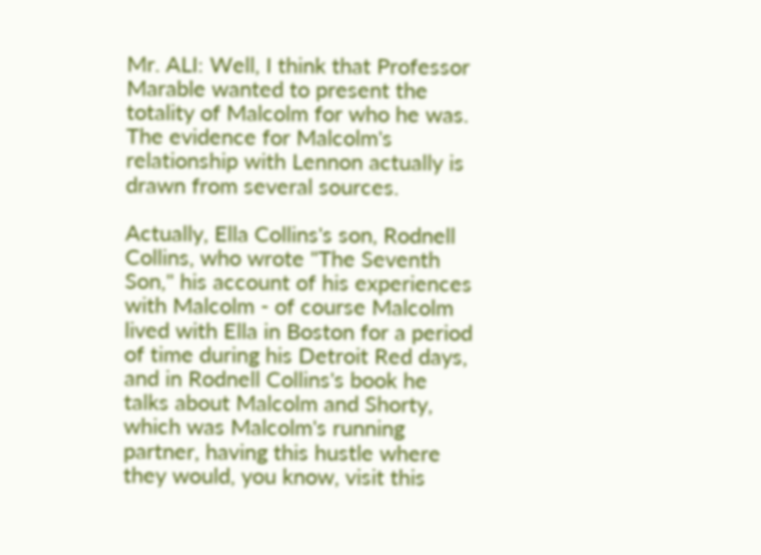Mr. ALI: Well, I think that Professor Marable wanted to present the totality of Malcolm for who he was. The evidence for Malcolm's relationship with Lennon actually is drawn from several sources.

Actually, Ella Collins's son, Rodnell Collins, who wrote "The Seventh Son," his account of his experiences with Malcolm - of course Malcolm lived with Ella in Boston for a period of time during his Detroit Red days, and in Rodnell Collins's book he talks about Malcolm and Shorty, which was Malcolm's running partner, having this hustle where they would, you know, visit this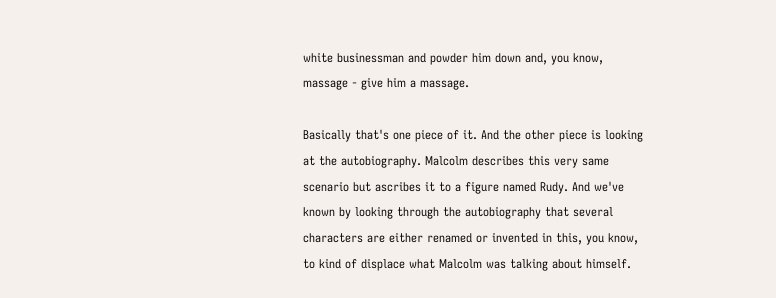white businessman and powder him down and, you know, massage - give him a massage.

Basically that's one piece of it. And the other piece is looking at the autobiography. Malcolm describes this very same scenario but ascribes it to a figure named Rudy. And we've known by looking through the autobiography that several characters are either renamed or invented in this, you know, to kind of displace what Malcolm was talking about himself.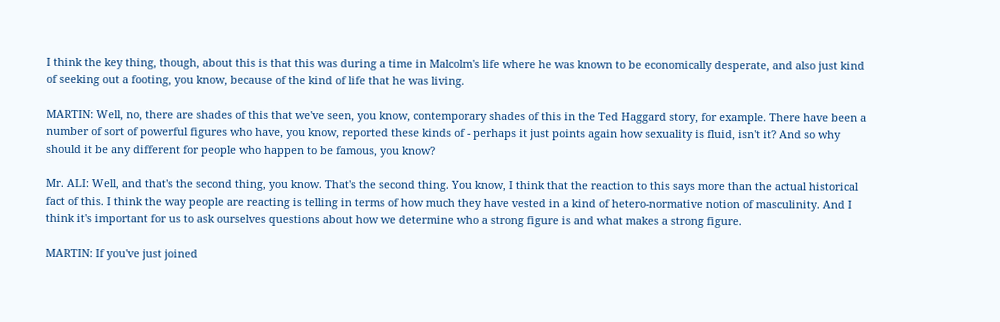I think the key thing, though, about this is that this was during a time in Malcolm's life where he was known to be economically desperate, and also just kind of seeking out a footing, you know, because of the kind of life that he was living.

MARTIN: Well, no, there are shades of this that we've seen, you know, contemporary shades of this in the Ted Haggard story, for example. There have been a number of sort of powerful figures who have, you know, reported these kinds of - perhaps it just points again how sexuality is fluid, isn't it? And so why should it be any different for people who happen to be famous, you know?

Mr. ALI: Well, and that's the second thing, you know. That's the second thing. You know, I think that the reaction to this says more than the actual historical fact of this. I think the way people are reacting is telling in terms of how much they have vested in a kind of hetero-normative notion of masculinity. And I think it's important for us to ask ourselves questions about how we determine who a strong figure is and what makes a strong figure.

MARTIN: If you've just joined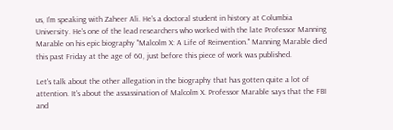us, I'm speaking with Zaheer Ali. He's a doctoral student in history at Columbia University. He's one of the lead researchers who worked with the late Professor Manning Marable on his epic biography "Malcolm X: A Life of Reinvention." Manning Marable died this past Friday at the age of 60, just before this piece of work was published.

Let's talk about the other allegation in the biography that has gotten quite a lot of attention. It's about the assassination of Malcolm X. Professor Marable says that the FBI and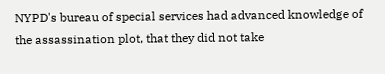NYPD's bureau of special services had advanced knowledge of the assassination plot, that they did not take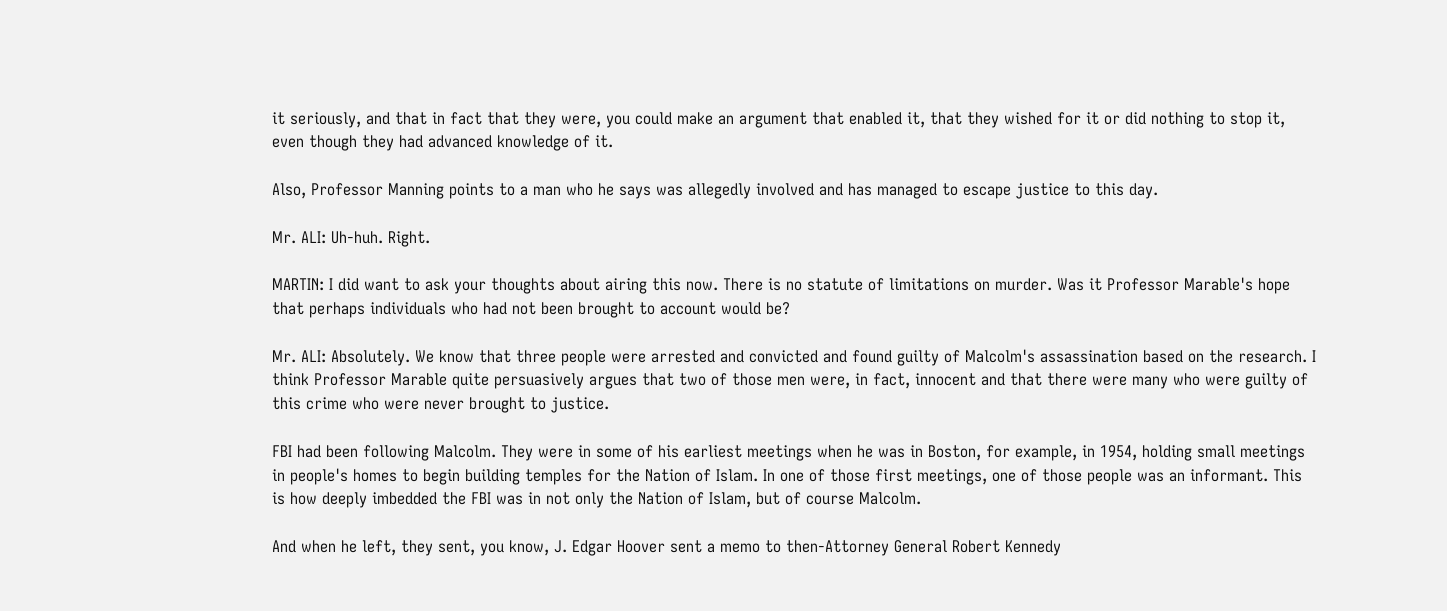it seriously, and that in fact that they were, you could make an argument that enabled it, that they wished for it or did nothing to stop it, even though they had advanced knowledge of it.

Also, Professor Manning points to a man who he says was allegedly involved and has managed to escape justice to this day.

Mr. ALI: Uh-huh. Right.

MARTIN: I did want to ask your thoughts about airing this now. There is no statute of limitations on murder. Was it Professor Marable's hope that perhaps individuals who had not been brought to account would be?

Mr. ALI: Absolutely. We know that three people were arrested and convicted and found guilty of Malcolm's assassination based on the research. I think Professor Marable quite persuasively argues that two of those men were, in fact, innocent and that there were many who were guilty of this crime who were never brought to justice.

FBI had been following Malcolm. They were in some of his earliest meetings when he was in Boston, for example, in 1954, holding small meetings in people's homes to begin building temples for the Nation of Islam. In one of those first meetings, one of those people was an informant. This is how deeply imbedded the FBI was in not only the Nation of Islam, but of course Malcolm.

And when he left, they sent, you know, J. Edgar Hoover sent a memo to then-Attorney General Robert Kennedy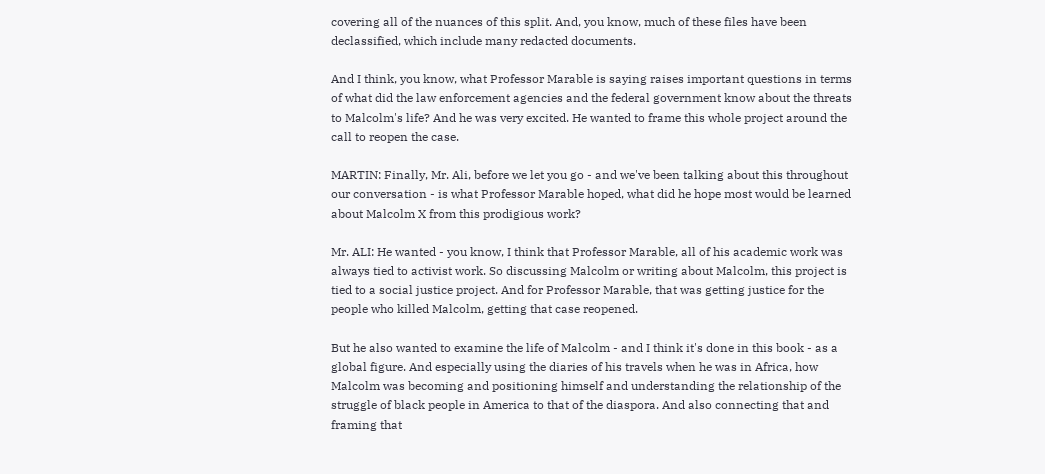covering all of the nuances of this split. And, you know, much of these files have been declassified, which include many redacted documents.

And I think, you know, what Professor Marable is saying raises important questions in terms of what did the law enforcement agencies and the federal government know about the threats to Malcolm's life? And he was very excited. He wanted to frame this whole project around the call to reopen the case.

MARTIN: Finally, Mr. Ali, before we let you go - and we've been talking about this throughout our conversation - is what Professor Marable hoped, what did he hope most would be learned about Malcolm X from this prodigious work?

Mr. ALI: He wanted - you know, I think that Professor Marable, all of his academic work was always tied to activist work. So discussing Malcolm or writing about Malcolm, this project is tied to a social justice project. And for Professor Marable, that was getting justice for the people who killed Malcolm, getting that case reopened.

But he also wanted to examine the life of Malcolm - and I think it's done in this book - as a global figure. And especially using the diaries of his travels when he was in Africa, how Malcolm was becoming and positioning himself and understanding the relationship of the struggle of black people in America to that of the diaspora. And also connecting that and framing that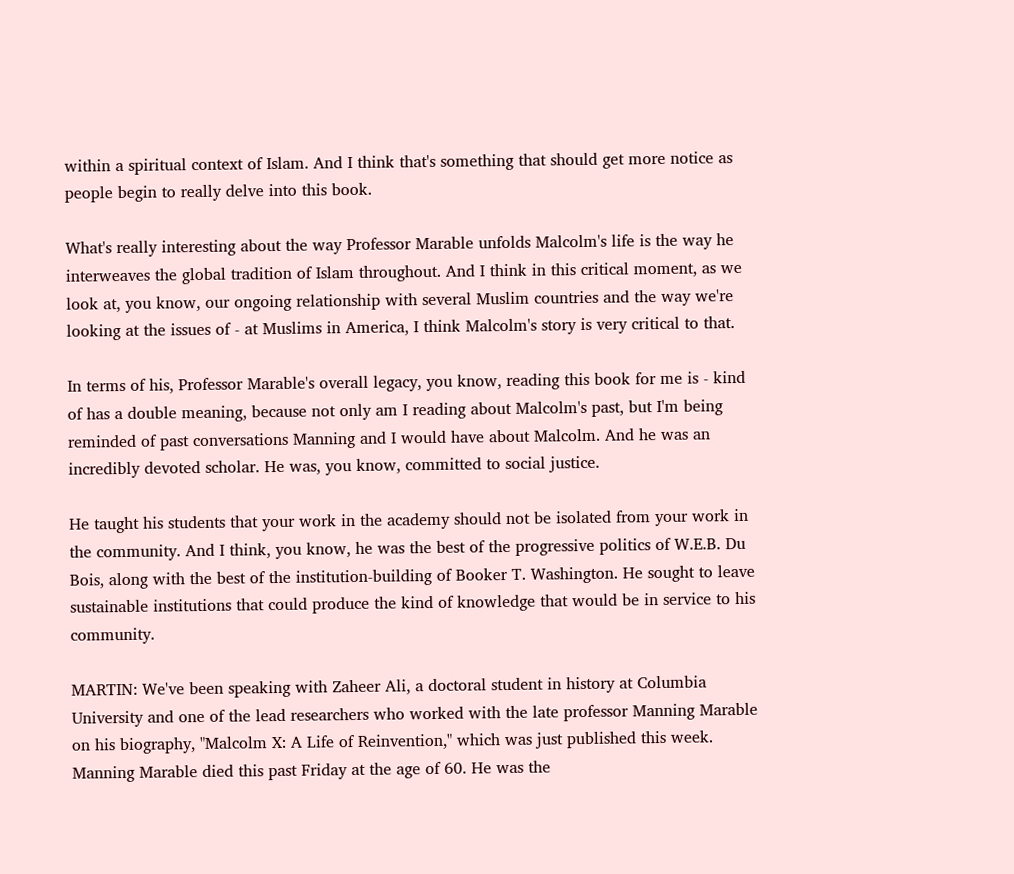within a spiritual context of Islam. And I think that's something that should get more notice as people begin to really delve into this book.

What's really interesting about the way Professor Marable unfolds Malcolm's life is the way he interweaves the global tradition of Islam throughout. And I think in this critical moment, as we look at, you know, our ongoing relationship with several Muslim countries and the way we're looking at the issues of - at Muslims in America, I think Malcolm's story is very critical to that.

In terms of his, Professor Marable's overall legacy, you know, reading this book for me is - kind of has a double meaning, because not only am I reading about Malcolm's past, but I'm being reminded of past conversations Manning and I would have about Malcolm. And he was an incredibly devoted scholar. He was, you know, committed to social justice.

He taught his students that your work in the academy should not be isolated from your work in the community. And I think, you know, he was the best of the progressive politics of W.E.B. Du Bois, along with the best of the institution-building of Booker T. Washington. He sought to leave sustainable institutions that could produce the kind of knowledge that would be in service to his community.

MARTIN: We've been speaking with Zaheer Ali, a doctoral student in history at Columbia University and one of the lead researchers who worked with the late professor Manning Marable on his biography, "Malcolm X: A Life of Reinvention," which was just published this week. Manning Marable died this past Friday at the age of 60. He was the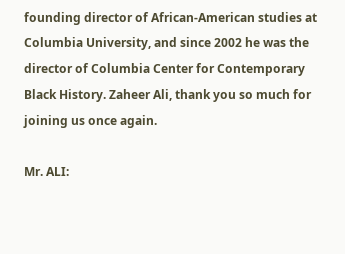founding director of African-American studies at Columbia University, and since 2002 he was the director of Columbia Center for Contemporary Black History. Zaheer Ali, thank you so much for joining us once again.

Mr. ALI: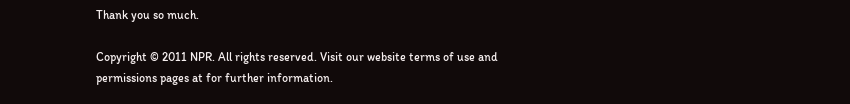Thank you so much.

Copyright © 2011 NPR. All rights reserved. Visit our website terms of use and permissions pages at for further information.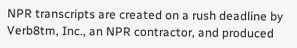NPR transcripts are created on a rush deadline by Verb8tm, Inc., an NPR contractor, and produced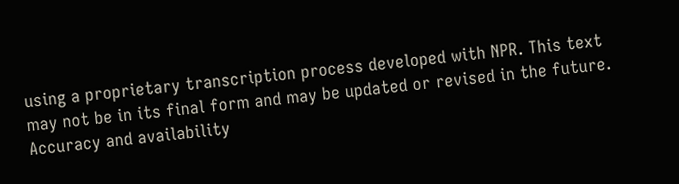using a proprietary transcription process developed with NPR. This text may not be in its final form and may be updated or revised in the future. Accuracy and availability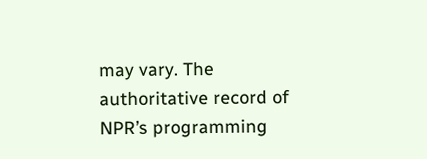may vary. The authoritative record of NPR’s programming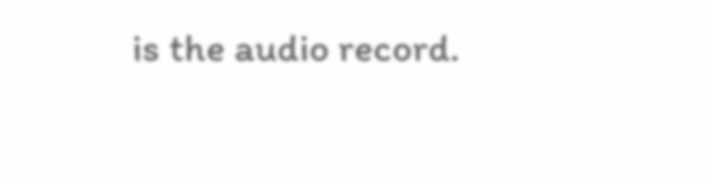is the audio record.